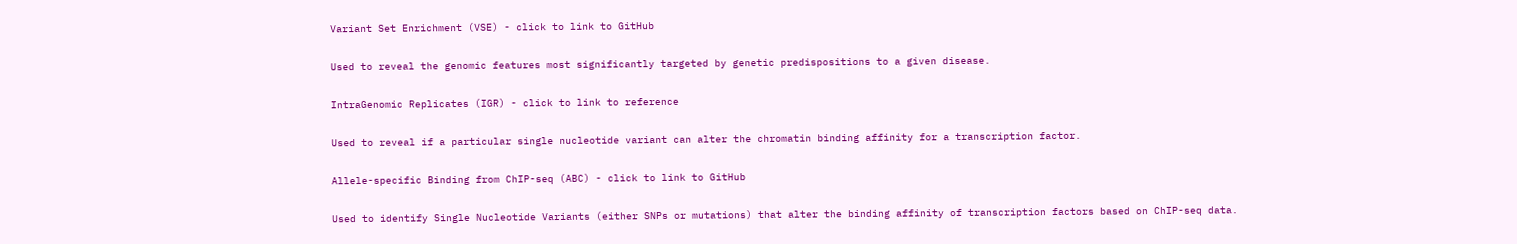Variant Set Enrichment (VSE) - click to link to GitHub

Used to reveal the genomic features most significantly targeted by genetic predispositions to a given disease.

IntraGenomic Replicates (IGR) - click to link to reference

Used to reveal if a particular single nucleotide variant can alter the chromatin binding affinity for a transcription factor.

Allele-specific Binding from ChIP-seq (ABC) - click to link to GitHub

Used to identify Single Nucleotide Variants (either SNPs or mutations) that alter the binding affinity of transcription factors based on ChIP-seq data.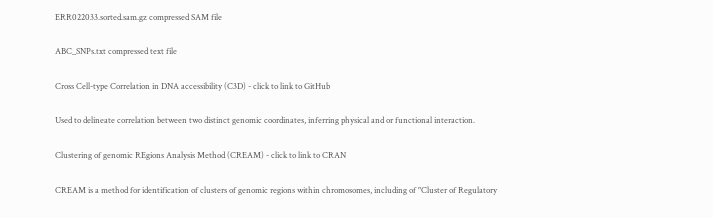ERR022033.sorted.sam.gz compressed SAM file

ABC_SNPs.txt compressed text file

Cross Cell-type Correlation in DNA accessibility (C3D) - click to link to GitHub

Used to delineate correlation between two distinct genomic coordinates, inferring physical and or functional interaction.

Clustering of genomic REgions Analysis Method (CREAM) - click to link to CRAN

CREAM is a method for identification of clusters of genomic regions within chromosomes, including of "Cluster of Regulatory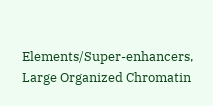Elements/Super-enhancers, Large Organized Chromatin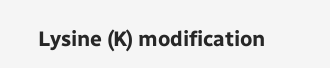Lysine (K) modification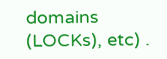domains (LOCKs), etc) .